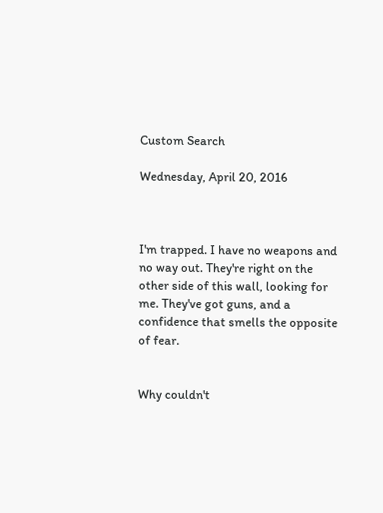Custom Search

Wednesday, April 20, 2016



I'm trapped. I have no weapons and no way out. They're right on the other side of this wall, looking for me. They've got guns, and a confidence that smells the opposite of fear.


Why couldn't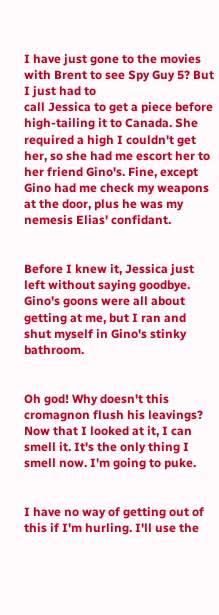I have just gone to the movies with Brent to see Spy Guy 5? But I just had to
call Jessica to get a piece before high-tailing it to Canada. She required a high I couldn't get her, so she had me escort her to her friend Gino's. Fine, except Gino had me check my weapons at the door, plus he was my nemesis Elias' confidant.


Before I knew it, Jessica just left without saying goodbye. Gino's goons were all about getting at me, but I ran and shut myself in Gino's stinky bathroom.


Oh god! Why doesn't this cromagnon flush his leavings? Now that I looked at it, I can smell it. It's the only thing I smell now. I'm going to puke.


I have no way of getting out of this if I'm hurling. I'll use the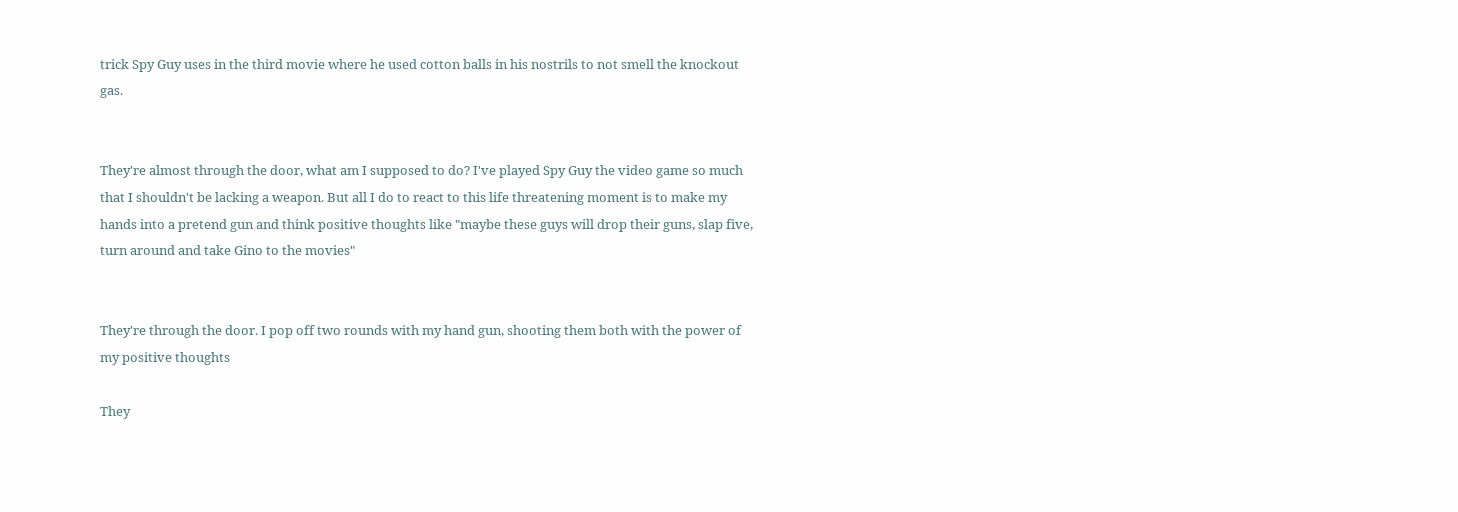trick Spy Guy uses in the third movie where he used cotton balls in his nostrils to not smell the knockout gas.


They're almost through the door, what am I supposed to do? I've played Spy Guy the video game so much that I shouldn't be lacking a weapon. But all I do to react to this life threatening moment is to make my hands into a pretend gun and think positive thoughts like "maybe these guys will drop their guns, slap five, turn around and take Gino to the movies"


They're through the door. I pop off two rounds with my hand gun, shooting them both with the power of my positive thoughts

They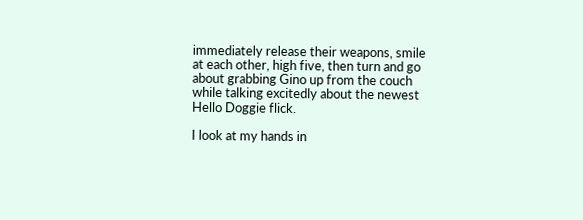immediately release their weapons, smile at each other, high five, then turn and go about grabbing Gino up from the couch while talking excitedly about the newest Hello Doggie flick.

I look at my hands in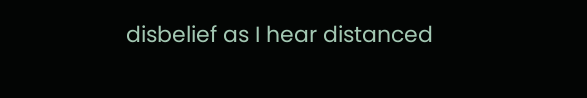disbelief as I hear distanced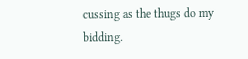cussing as the thugs do my bidding.